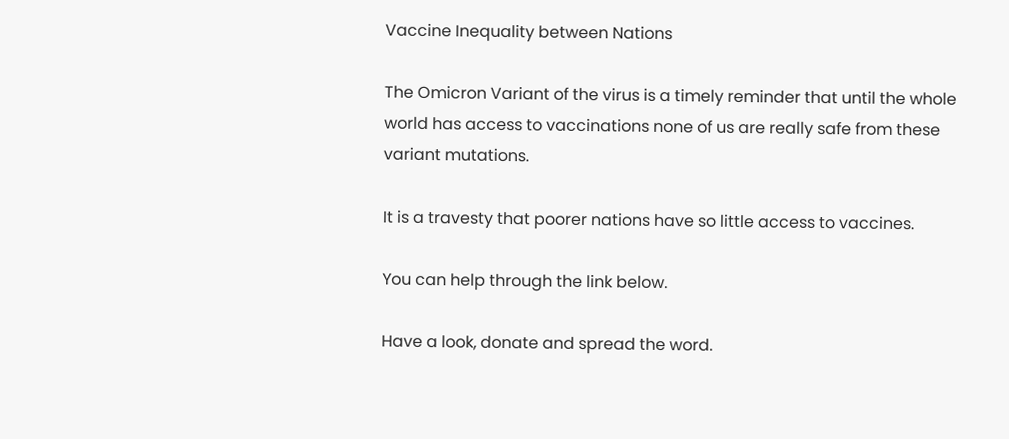Vaccine Inequality between Nations

The Omicron Variant of the virus is a timely reminder that until the whole world has access to vaccinations none of us are really safe from these variant mutations.

It is a travesty that poorer nations have so little access to vaccines.

You can help through the link below.

Have a look, donate and spread the word.